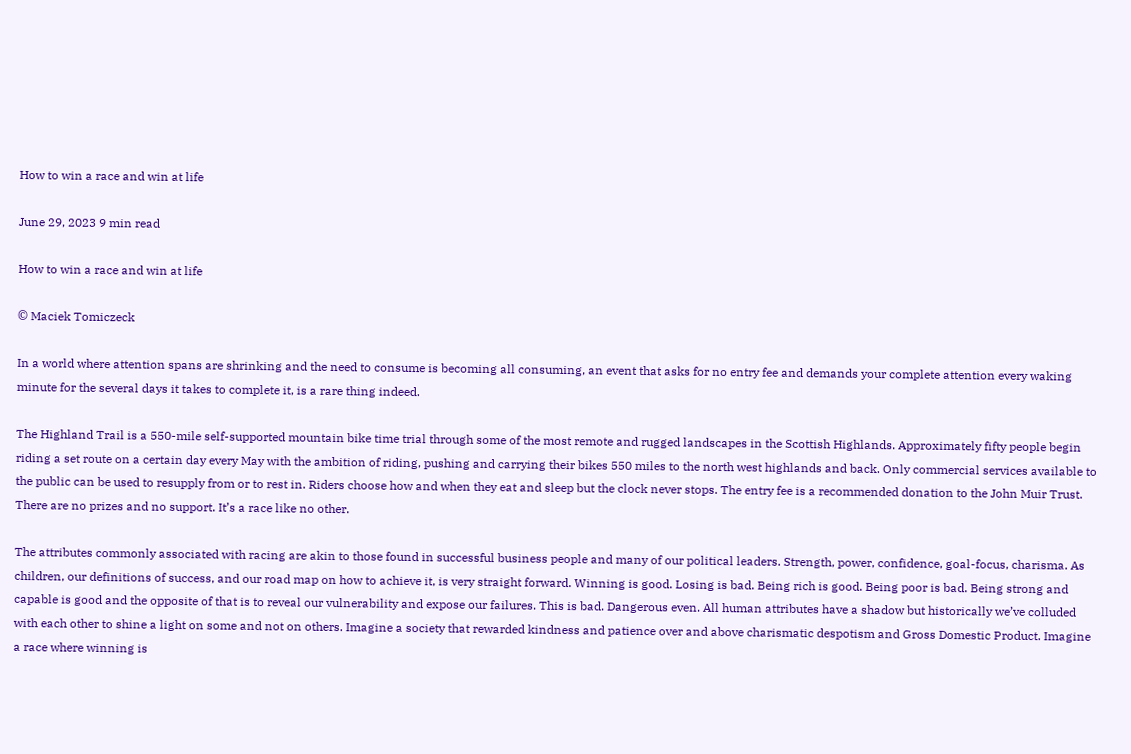How to win a race and win at life

June 29, 2023 9 min read

How to win a race and win at life

© Maciek Tomiczeck

In a world where attention spans are shrinking and the need to consume is becoming all consuming, an event that asks for no entry fee and demands your complete attention every waking minute for the several days it takes to complete it, is a rare thing indeed.

The Highland Trail is a 550-mile self-supported mountain bike time trial through some of the most remote and rugged landscapes in the Scottish Highlands. Approximately fifty people begin riding a set route on a certain day every May with the ambition of riding, pushing and carrying their bikes 550 miles to the north west highlands and back. Only commercial services available to the public can be used to resupply from or to rest in. Riders choose how and when they eat and sleep but the clock never stops. The entry fee is a recommended donation to the John Muir Trust. There are no prizes and no support. It’s a race like no other.

The attributes commonly associated with racing are akin to those found in successful business people and many of our political leaders. Strength, power, confidence, goal-focus, charisma. As children, our definitions of success, and our road map on how to achieve it, is very straight forward. Winning is good. Losing is bad. Being rich is good. Being poor is bad. Being strong and capable is good and the opposite of that is to reveal our vulnerability and expose our failures. This is bad. Dangerous even. All human attributes have a shadow but historically we’ve colluded with each other to shine a light on some and not on others. Imagine a society that rewarded kindness and patience over and above charismatic despotism and Gross Domestic Product. Imagine a race where winning is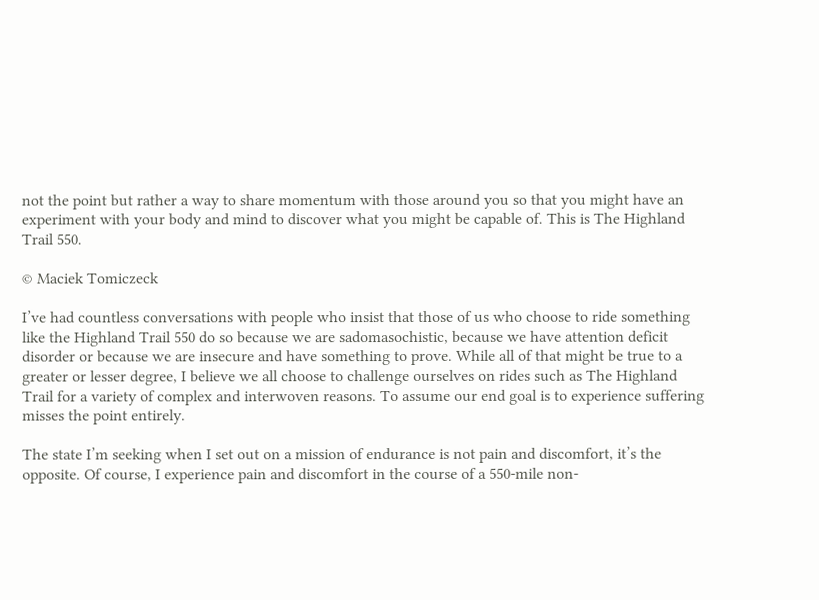not the point but rather a way to share momentum with those around you so that you might have an experiment with your body and mind to discover what you might be capable of. This is The Highland Trail 550.

© Maciek Tomiczeck

I’ve had countless conversations with people who insist that those of us who choose to ride something like the Highland Trail 550 do so because we are sadomasochistic, because we have attention deficit disorder or because we are insecure and have something to prove. While all of that might be true to a greater or lesser degree, I believe we all choose to challenge ourselves on rides such as The Highland Trail for a variety of complex and interwoven reasons. To assume our end goal is to experience suffering misses the point entirely.

The state I’m seeking when I set out on a mission of endurance is not pain and discomfort, it’s the opposite. Of course, I experience pain and discomfort in the course of a 550-mile non-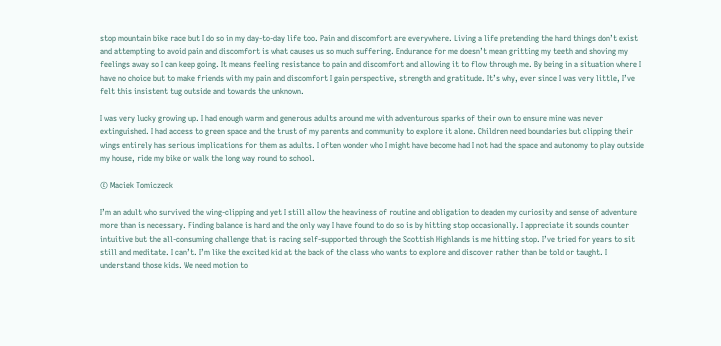stop mountain bike race but I do so in my day-to-day life too. Pain and discomfort are everywhere. Living a life pretending the hard things don’t exist and attempting to avoid pain and discomfort is what causes us so much suffering. Endurance for me doesn’t mean gritting my teeth and shoving my feelings away so I can keep going. It means feeling resistance to pain and discomfort and allowing it to flow through me. By being in a situation where I have no choice but to make friends with my pain and discomfort I gain perspective, strength and gratitude. It’s why, ever since I was very little, I’ve felt this insistent tug outside and towards the unknown.

I was very lucky growing up. I had enough warm and generous adults around me with adventurous sparks of their own to ensure mine was never extinguished. I had access to green space and the trust of my parents and community to explore it alone. Children need boundaries but clipping their wings entirely has serious implications for them as adults. I often wonder who I might have become had I not had the space and autonomy to play outside my house, ride my bike or walk the long way round to school.

© Maciek Tomiczeck

I’m an adult who survived the wing-clipping and yet I still allow the heaviness of routine and obligation to deaden my curiosity and sense of adventure more than is necessary. Finding balance is hard and the only way I have found to do so is by hitting stop occasionally. I appreciate it sounds counter intuitive but the all-consuming challenge that is racing self-supported through the Scottish Highlands is me hitting stop. I’ve tried for years to sit still and meditate. I can’t. I’m like the excited kid at the back of the class who wants to explore and discover rather than be told or taught. I understand those kids. We need motion to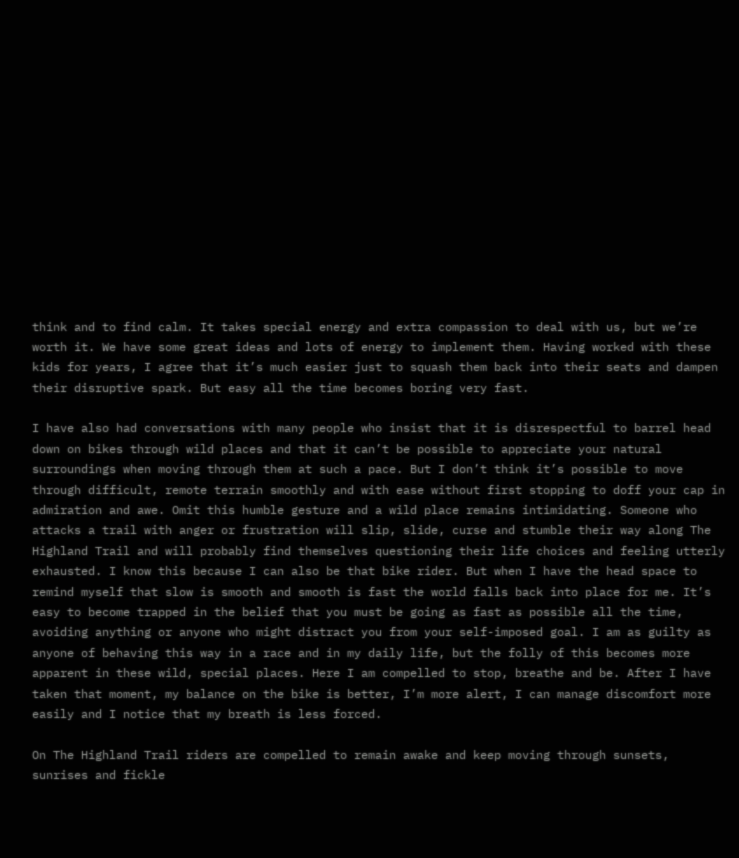think and to find calm. It takes special energy and extra compassion to deal with us, but we’re worth it. We have some great ideas and lots of energy to implement them. Having worked with these kids for years, I agree that it’s much easier just to squash them back into their seats and dampen their disruptive spark. But easy all the time becomes boring very fast.

I have also had conversations with many people who insist that it is disrespectful to barrel head down on bikes through wild places and that it can’t be possible to appreciate your natural surroundings when moving through them at such a pace. But I don’t think it’s possible to move through difficult, remote terrain smoothly and with ease without first stopping to doff your cap in admiration and awe. Omit this humble gesture and a wild place remains intimidating. Someone who attacks a trail with anger or frustration will slip, slide, curse and stumble their way along The Highland Trail and will probably find themselves questioning their life choices and feeling utterly exhausted. I know this because I can also be that bike rider. But when I have the head space to remind myself that slow is smooth and smooth is fast the world falls back into place for me. It’s easy to become trapped in the belief that you must be going as fast as possible all the time, avoiding anything or anyone who might distract you from your self-imposed goal. I am as guilty as anyone of behaving this way in a race and in my daily life, but the folly of this becomes more apparent in these wild, special places. Here I am compelled to stop, breathe and be. After I have taken that moment, my balance on the bike is better, I’m more alert, I can manage discomfort more easily and I notice that my breath is less forced.

On The Highland Trail riders are compelled to remain awake and keep moving through sunsets, sunrises and fickle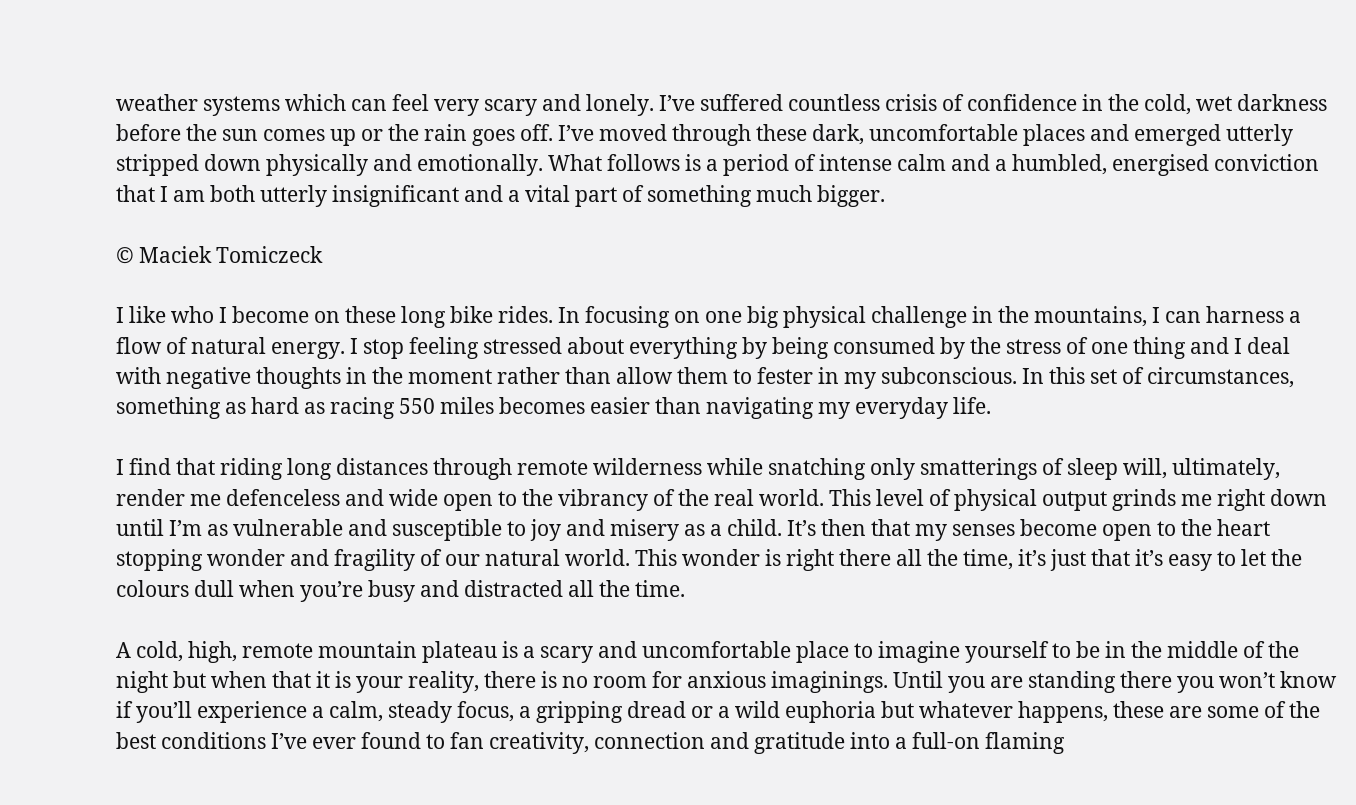weather systems which can feel very scary and lonely. I’ve suffered countless crisis of confidence in the cold, wet darkness before the sun comes up or the rain goes off. I’ve moved through these dark, uncomfortable places and emerged utterly stripped down physically and emotionally. What follows is a period of intense calm and a humbled, energised conviction that I am both utterly insignificant and a vital part of something much bigger.

© Maciek Tomiczeck

I like who I become on these long bike rides. In focusing on one big physical challenge in the mountains, I can harness a flow of natural energy. I stop feeling stressed about everything by being consumed by the stress of one thing and I deal with negative thoughts in the moment rather than allow them to fester in my subconscious. In this set of circumstances, something as hard as racing 550 miles becomes easier than navigating my everyday life.

I find that riding long distances through remote wilderness while snatching only smatterings of sleep will, ultimately, render me defenceless and wide open to the vibrancy of the real world. This level of physical output grinds me right down until I’m as vulnerable and susceptible to joy and misery as a child. It’s then that my senses become open to the heart stopping wonder and fragility of our natural world. This wonder is right there all the time, it’s just that it’s easy to let the colours dull when you’re busy and distracted all the time.

A cold, high, remote mountain plateau is a scary and uncomfortable place to imagine yourself to be in the middle of the night but when that it is your reality, there is no room for anxious imaginings. Until you are standing there you won’t know if you’ll experience a calm, steady focus, a gripping dread or a wild euphoria but whatever happens, these are some of the best conditions I’ve ever found to fan creativity, connection and gratitude into a full-on flaming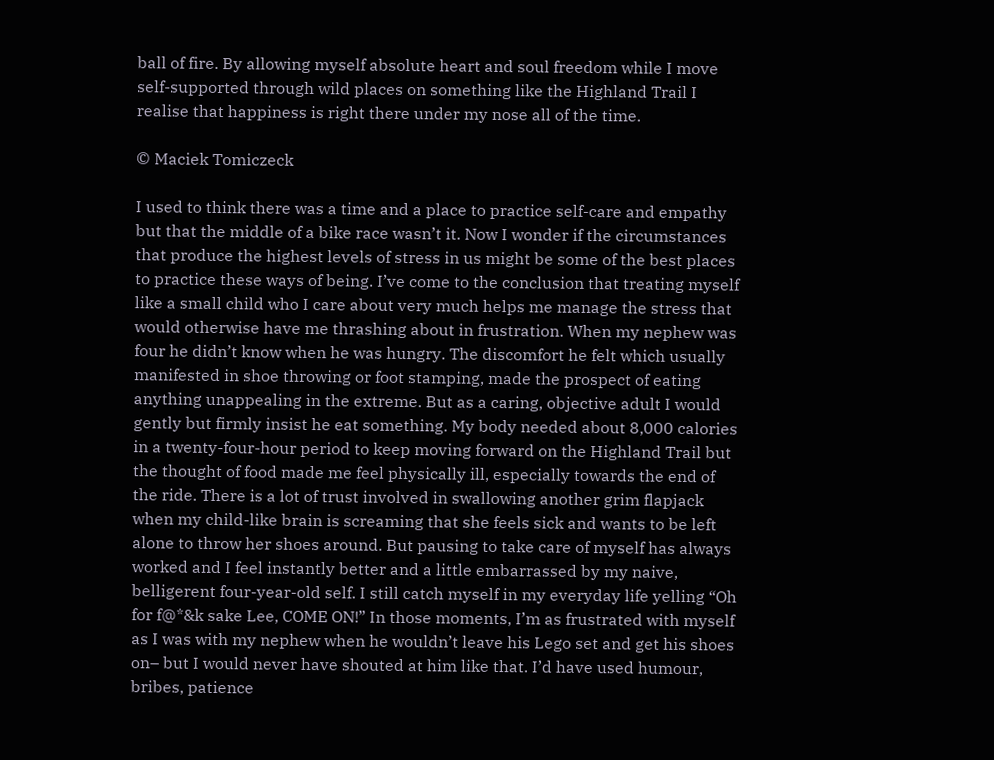ball of fire. By allowing myself absolute heart and soul freedom while I move self-supported through wild places on something like the Highland Trail I realise that happiness is right there under my nose all of the time.

© Maciek Tomiczeck

I used to think there was a time and a place to practice self-care and empathy but that the middle of a bike race wasn’t it. Now I wonder if the circumstances that produce the highest levels of stress in us might be some of the best places to practice these ways of being. I’ve come to the conclusion that treating myself like a small child who I care about very much helps me manage the stress that would otherwise have me thrashing about in frustration. When my nephew was four he didn’t know when he was hungry. The discomfort he felt which usually manifested in shoe throwing or foot stamping, made the prospect of eating anything unappealing in the extreme. But as a caring, objective adult I would gently but firmly insist he eat something. My body needed about 8,000 calories in a twenty-four-hour period to keep moving forward on the Highland Trail but the thought of food made me feel physically ill, especially towards the end of the ride. There is a lot of trust involved in swallowing another grim flapjack when my child-like brain is screaming that she feels sick and wants to be left alone to throw her shoes around. But pausing to take care of myself has always worked and I feel instantly better and a little embarrassed by my naive, belligerent four-year-old self. I still catch myself in my everyday life yelling “Oh for f@*&k sake Lee, COME ON!” In those moments, I’m as frustrated with myself as I was with my nephew when he wouldn’t leave his Lego set and get his shoes on– but I would never have shouted at him like that. I’d have used humour, bribes, patience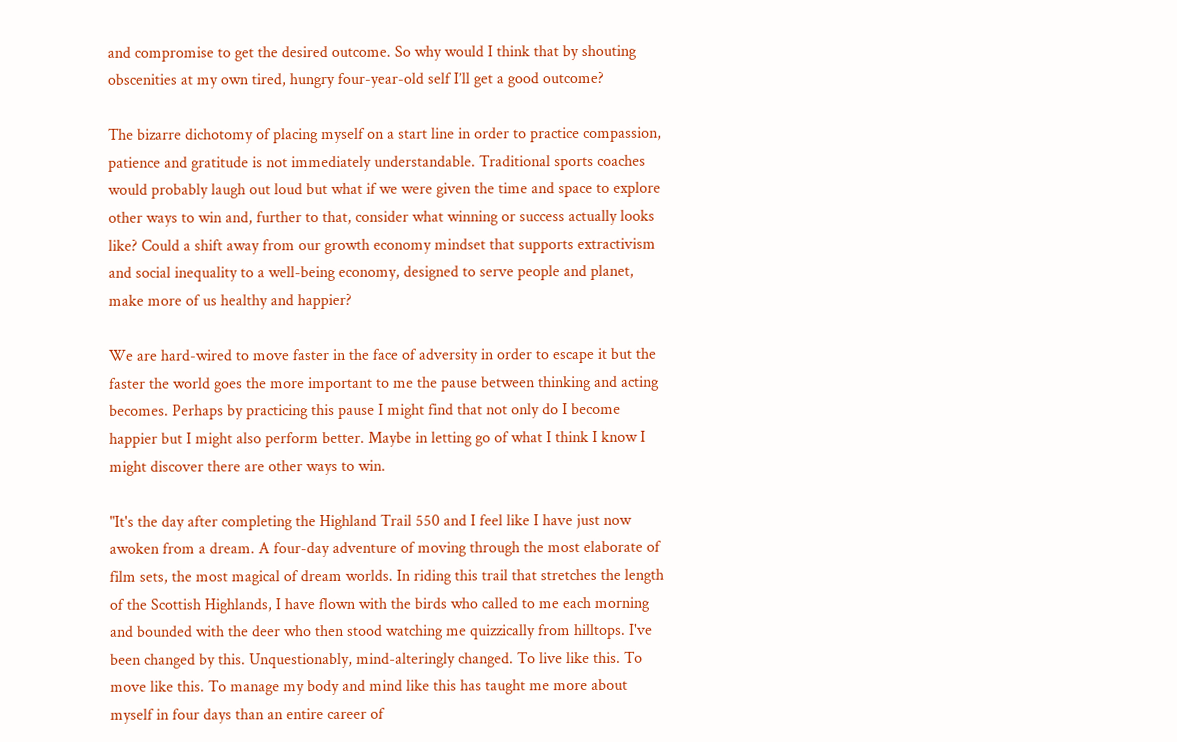and compromise to get the desired outcome. So why would I think that by shouting obscenities at my own tired, hungry four-year-old self I’ll get a good outcome?

The bizarre dichotomy of placing myself on a start line in order to practice compassion, patience and gratitude is not immediately understandable. Traditional sports coaches would probably laugh out loud but what if we were given the time and space to explore other ways to win and, further to that, consider what winning or success actually looks like? Could a shift away from our growth economy mindset that supports extractivism and social inequality to a well-being economy, designed to serve people and planet, make more of us healthy and happier?

We are hard-wired to move faster in the face of adversity in order to escape it but the faster the world goes the more important to me the pause between thinking and acting becomes. Perhaps by practicing this pause I might find that not only do I become happier but I might also perform better. Maybe in letting go of what I think I know I might discover there are other ways to win.

"It's the day after completing the Highland Trail 550 and I feel like I have just now awoken from a dream. A four-day adventure of moving through the most elaborate of film sets, the most magical of dream worlds. In riding this trail that stretches the length of the Scottish Highlands, I have flown with the birds who called to me each morning and bounded with the deer who then stood watching me quizzically from hilltops. I've been changed by this. Unquestionably, mind-alteringly changed. To live like this. To move like this. To manage my body and mind like this has taught me more about myself in four days than an entire career of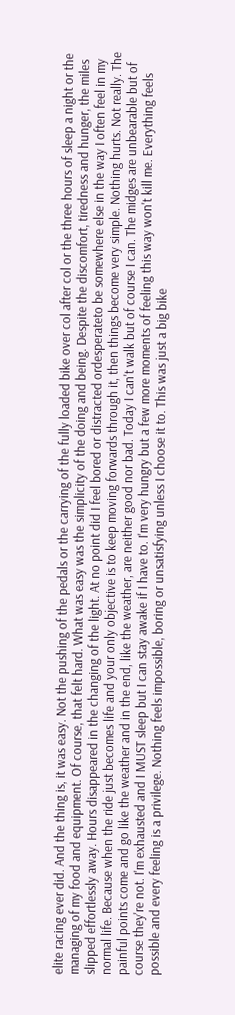elite racing ever did. And the thing is, it was easy. Not the pushing of the pedals or the carrying of the fully loaded bike over col after col or the three hours of sleep a night or the managing of my food and equipment. Of course, that felt hard. What was easy was the simplicity of the doing and being. Despite the discomfort, tiredness and hunger, the miles slipped effortlessly away. Hours disappeared in the changing of the light. At no point did I feel bored or distracted ordesperateto be somewhere else in the way I often feel in my normal life. Because when the ride just becomes life and your only objective is to keep moving forwards through it, then things become very simple. Nothing hurts. Not really. The painful points come and go like the weather and in the end, like the weather, are neither good nor bad. Today I can't walk but of course I can. The midges are unbearable but of course they're not. I'm exhausted and I MUST sleep but I can stay awake if I have to. I'm very hungry but a few more moments of feeling this way won't kill me. Everything feels possible and every feeling is a privilege. Nothing feels impossible, boring or unsatisfying unless I choose it to. This was just a big bike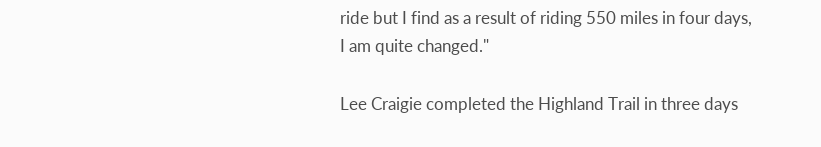ride but I find as a result of riding 550 miles in four days, I am quite changed."

Lee Craigie completed the Highland Trail in three days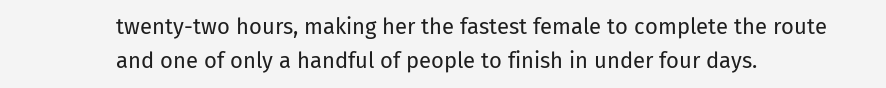twenty-two hours, making her the fastest female to complete the route and one of only a handful of people to finish in under four days.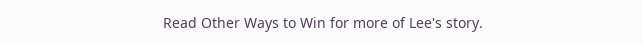Read Other Ways to Win for more of Lee's story.